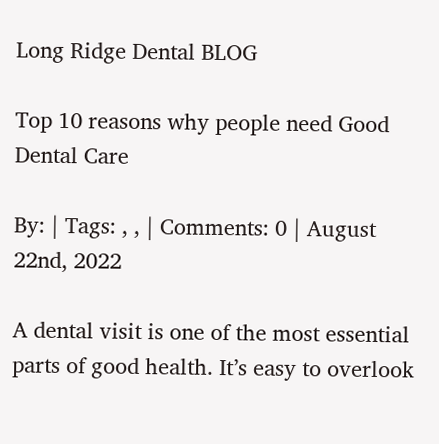Long Ridge Dental BLOG

Top 10 reasons why people need Good Dental Care

By: | Tags: , , | Comments: 0 | August 22nd, 2022

A dental visit is one of the most essential parts of good health. It’s easy to overlook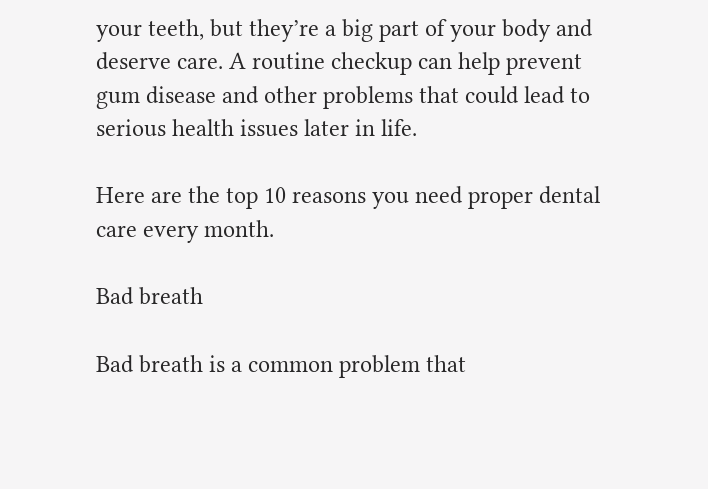your teeth, but they’re a big part of your body and deserve care. A routine checkup can help prevent gum disease and other problems that could lead to serious health issues later in life.

Here are the top 10 reasons you need proper dental care every month.

Bad breath

Bad breath is a common problem that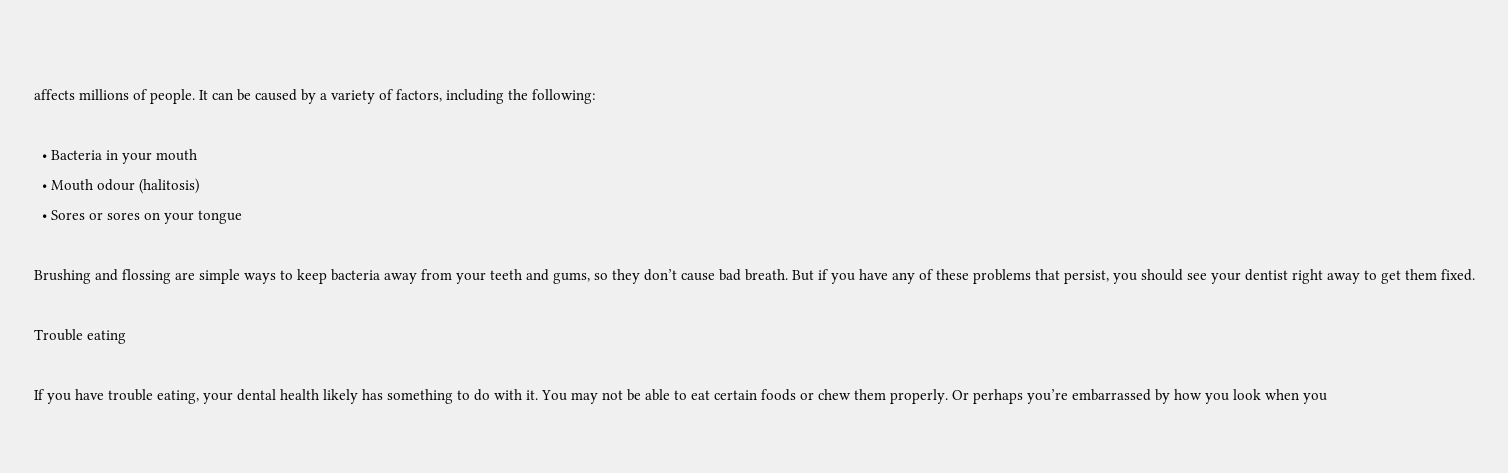affects millions of people. It can be caused by a variety of factors, including the following:

  • Bacteria in your mouth
  • Mouth odour (halitosis)
  • Sores or sores on your tongue

Brushing and flossing are simple ways to keep bacteria away from your teeth and gums, so they don’t cause bad breath. But if you have any of these problems that persist, you should see your dentist right away to get them fixed.

Trouble eating

If you have trouble eating, your dental health likely has something to do with it. You may not be able to eat certain foods or chew them properly. Or perhaps you’re embarrassed by how you look when you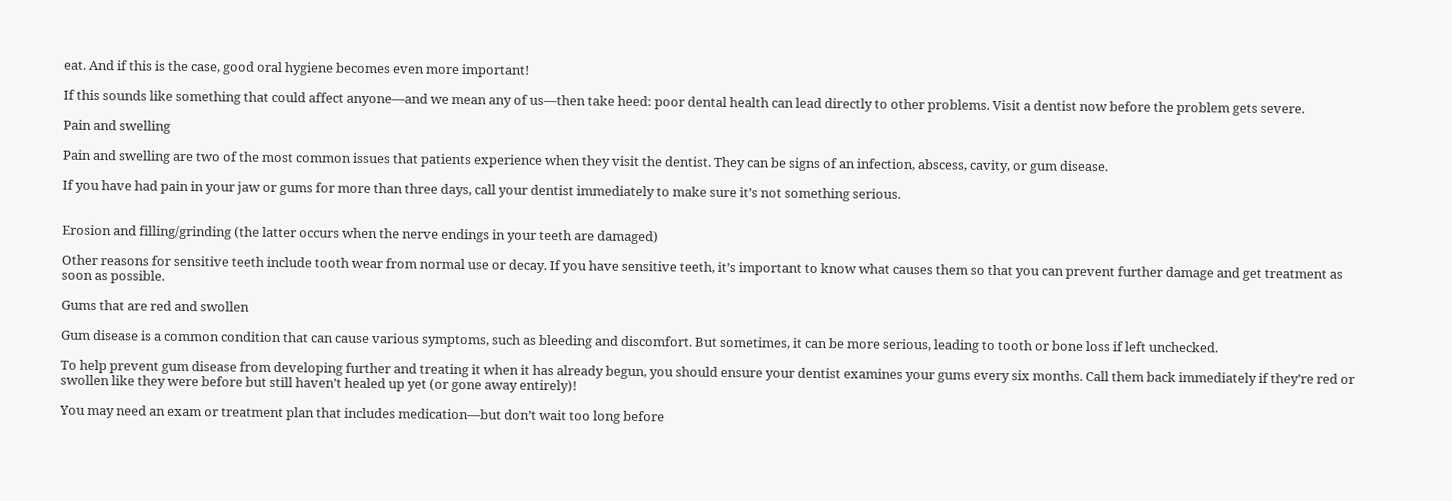eat. And if this is the case, good oral hygiene becomes even more important!

If this sounds like something that could affect anyone—and we mean any of us—then take heed: poor dental health can lead directly to other problems. Visit a dentist now before the problem gets severe.

Pain and swelling

Pain and swelling are two of the most common issues that patients experience when they visit the dentist. They can be signs of an infection, abscess, cavity, or gum disease.

If you have had pain in your jaw or gums for more than three days, call your dentist immediately to make sure it’s not something serious.


Erosion and filling/grinding (the latter occurs when the nerve endings in your teeth are damaged)

Other reasons for sensitive teeth include tooth wear from normal use or decay. If you have sensitive teeth, it’s important to know what causes them so that you can prevent further damage and get treatment as soon as possible.

Gums that are red and swollen

Gum disease is a common condition that can cause various symptoms, such as bleeding and discomfort. But sometimes, it can be more serious, leading to tooth or bone loss if left unchecked.

To help prevent gum disease from developing further and treating it when it has already begun, you should ensure your dentist examines your gums every six months. Call them back immediately if they’re red or swollen like they were before but still haven’t healed up yet (or gone away entirely)!

You may need an exam or treatment plan that includes medication—but don’t wait too long before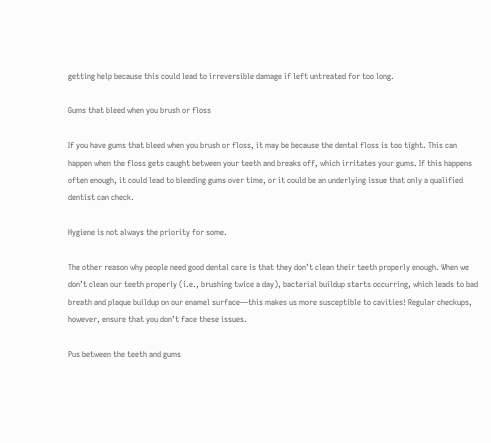getting help because this could lead to irreversible damage if left untreated for too long.

Gums that bleed when you brush or floss

If you have gums that bleed when you brush or floss, it may be because the dental floss is too tight. This can happen when the floss gets caught between your teeth and breaks off, which irritates your gums. If this happens often enough, it could lead to bleeding gums over time, or it could be an underlying issue that only a qualified dentist can check.

Hygiene is not always the priority for some.

The other reason why people need good dental care is that they don’t clean their teeth properly enough. When we don’t clean our teeth properly (i.e., brushing twice a day), bacterial buildup starts occurring, which leads to bad breath and plaque buildup on our enamel surface—this makes us more susceptible to cavities! Regular checkups, however, ensure that you don’t face these issues.

Pus between the teeth and gums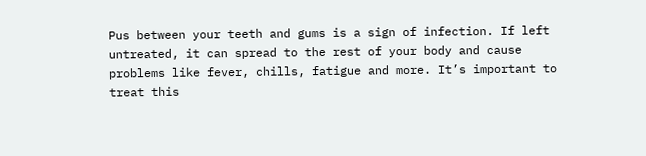Pus between your teeth and gums is a sign of infection. If left untreated, it can spread to the rest of your body and cause problems like fever, chills, fatigue and more. It’s important to treat this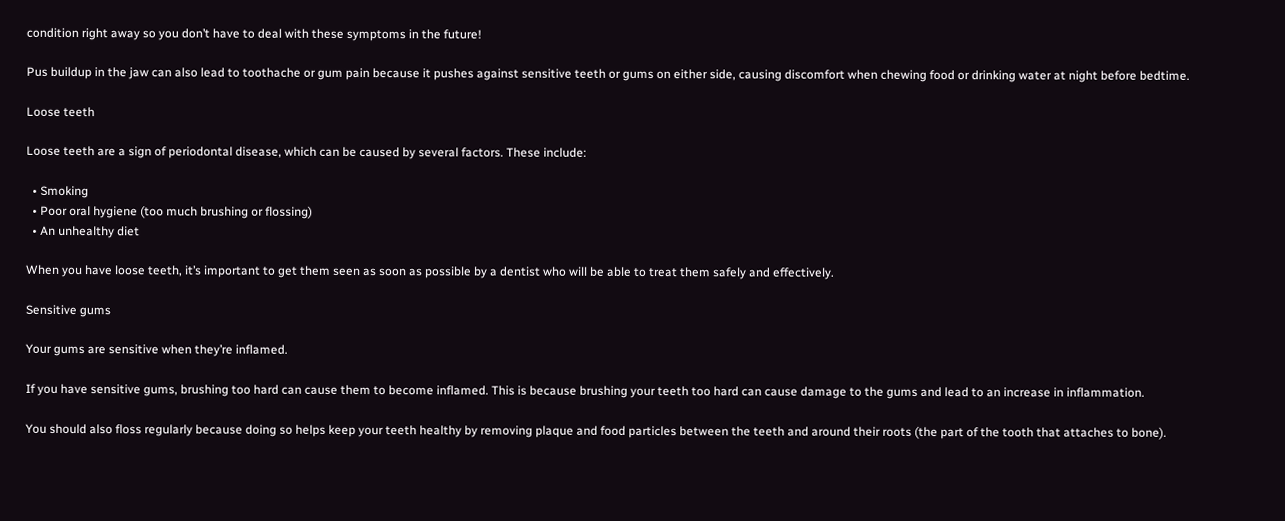condition right away so you don’t have to deal with these symptoms in the future!

Pus buildup in the jaw can also lead to toothache or gum pain because it pushes against sensitive teeth or gums on either side, causing discomfort when chewing food or drinking water at night before bedtime.

Loose teeth

Loose teeth are a sign of periodontal disease, which can be caused by several factors. These include:

  • Smoking
  • Poor oral hygiene (too much brushing or flossing)
  • An unhealthy diet

When you have loose teeth, it’s important to get them seen as soon as possible by a dentist who will be able to treat them safely and effectively.

Sensitive gums

Your gums are sensitive when they’re inflamed.

If you have sensitive gums, brushing too hard can cause them to become inflamed. This is because brushing your teeth too hard can cause damage to the gums and lead to an increase in inflammation.

You should also floss regularly because doing so helps keep your teeth healthy by removing plaque and food particles between the teeth and around their roots (the part of the tooth that attaches to bone).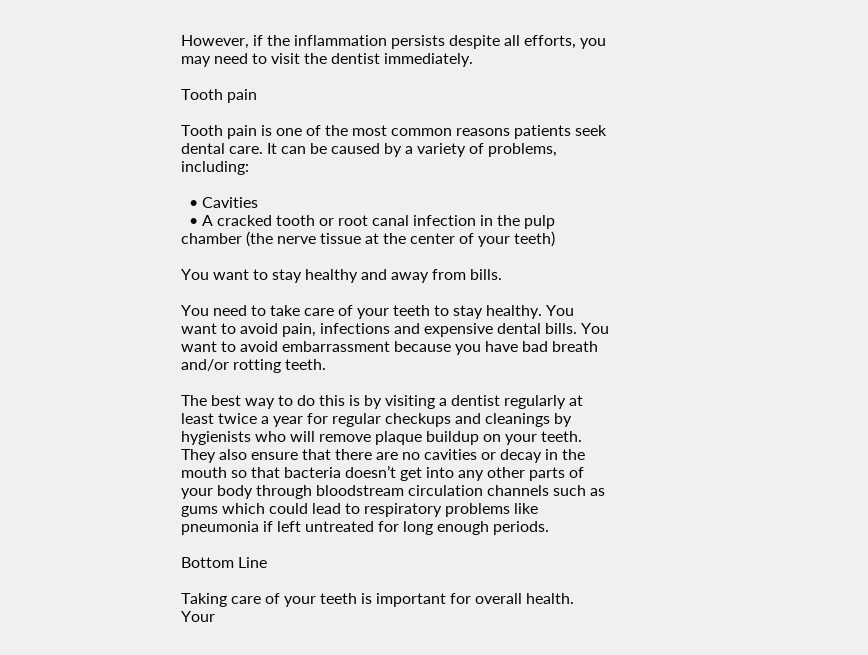However, if the inflammation persists despite all efforts, you may need to visit the dentist immediately.

Tooth pain

Tooth pain is one of the most common reasons patients seek dental care. It can be caused by a variety of problems, including:

  • Cavities
  • A cracked tooth or root canal infection in the pulp chamber (the nerve tissue at the center of your teeth)

You want to stay healthy and away from bills.

You need to take care of your teeth to stay healthy. You want to avoid pain, infections and expensive dental bills. You want to avoid embarrassment because you have bad breath and/or rotting teeth.

The best way to do this is by visiting a dentist regularly at least twice a year for regular checkups and cleanings by hygienists who will remove plaque buildup on your teeth. They also ensure that there are no cavities or decay in the mouth so that bacteria doesn’t get into any other parts of your body through bloodstream circulation channels such as gums which could lead to respiratory problems like pneumonia if left untreated for long enough periods.

Bottom Line

Taking care of your teeth is important for overall health. Your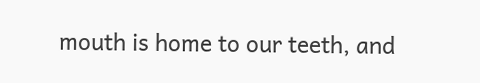mouth is home to our teeth, and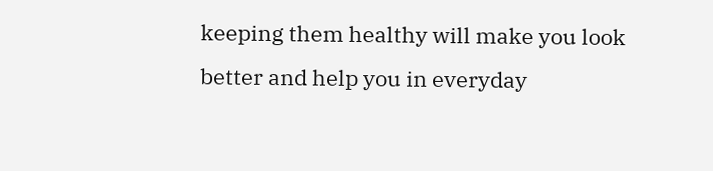keeping them healthy will make you look better and help you in everyday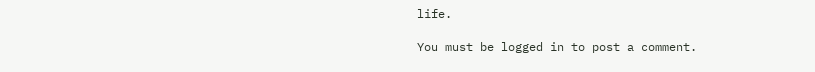life.

You must be logged in to post a comment.